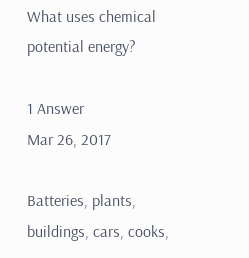What uses chemical potential energy?

1 Answer
Mar 26, 2017

Batteries, plants, buildings, cars, cooks,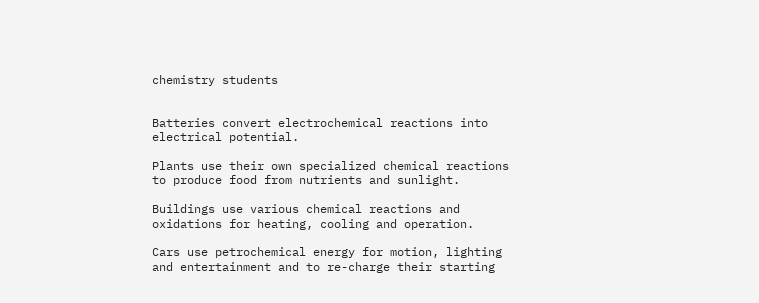chemistry students


Batteries convert electrochemical reactions into electrical potential.

Plants use their own specialized chemical reactions to produce food from nutrients and sunlight.

Buildings use various chemical reactions and oxidations for heating, cooling and operation.

Cars use petrochemical energy for motion, lighting and entertainment and to re-charge their starting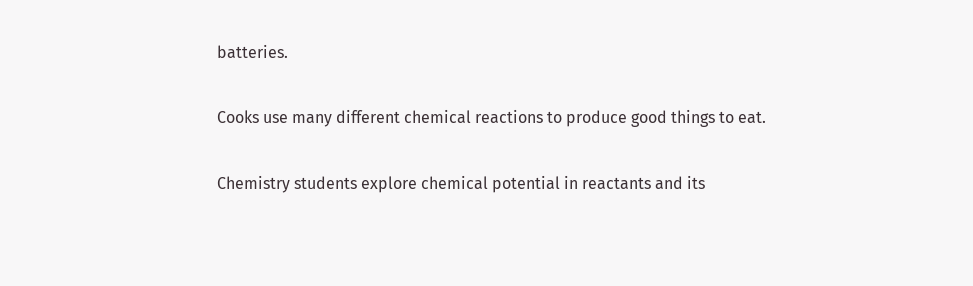batteries.

Cooks use many different chemical reactions to produce good things to eat.

Chemistry students explore chemical potential in reactants and its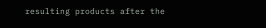resulting products after the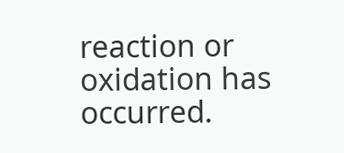reaction or oxidation has occurred.